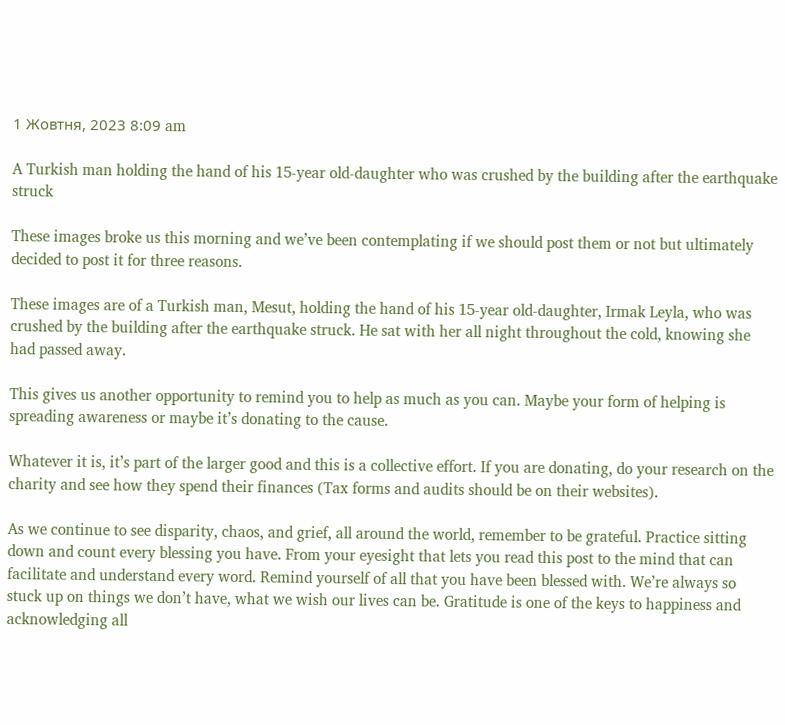1 Жовтня, 2023 8:09 am

A Turkish man holding the hand of his 15-year old-daughter who was crushed by the building after the earthquake struck

These images broke us this morning and we’ve been contemplating if we should post them or not but ultimately decided to post it for three reasons.

These images are of a Turkish man, Mesut, holding the hand of his 15-year old-daughter, Irmak Leyla, who was crushed by the building after the earthquake struck. He sat with her all night throughout the cold, knowing she had passed away.

This gives us another opportunity to remind you to help as much as you can. Maybe your form of helping is spreading awareness or maybe it’s donating to the cause.

Whatever it is, it’s part of the larger good and this is a collective effort. If you are donating, do your research on the charity and see how they spend their finances (Tax forms and audits should be on their websites).

As we continue to see disparity, chaos, and grief, all around the world, remember to be grateful. Practice sitting down and count every blessing you have. From your eyesight that lets you read this post to the mind that can facilitate and understand every word. Remind yourself of all that you have been blessed with. We’re always so stuck up on things we don’t have, what we wish our lives can be. Gratitude is one of the keys to happiness and acknowledging all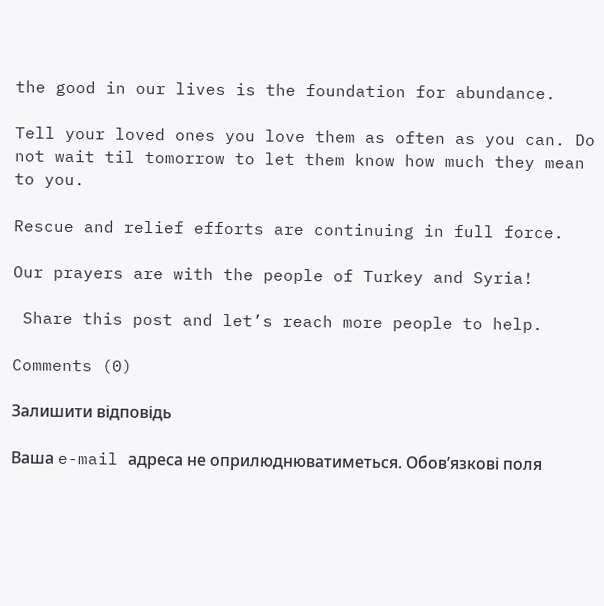the good in our lives is the foundation for abundance.

Tell your loved ones you love them as often as you can. Do not wait til tomorrow to let them know how much they mean to you.

Rescue and relief efforts are continuing in full force.

Our prayers are with the people of Turkey and Syria!

 Share this post and let’s reach more people to help.

Comments (0)

Залишити відповідь

Ваша e-mail адреса не оприлюднюватиметься. Обов’язкові поля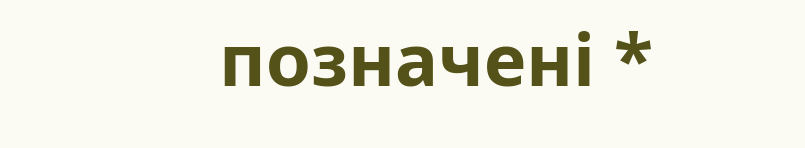позначені *